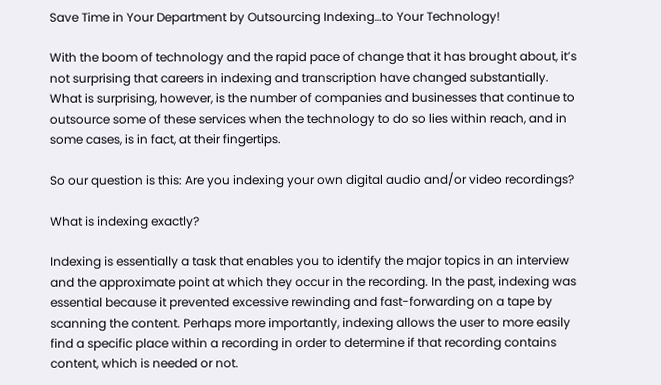Save Time in Your Department by Outsourcing Indexing…to Your Technology!

With the boom of technology and the rapid pace of change that it has brought about, it’s not surprising that careers in indexing and transcription have changed substantially. What is surprising, however, is the number of companies and businesses that continue to outsource some of these services when the technology to do so lies within reach, and in some cases, is in fact, at their fingertips.

So our question is this: Are you indexing your own digital audio and/or video recordings?

What is indexing exactly?

Indexing is essentially a task that enables you to identify the major topics in an interview and the approximate point at which they occur in the recording. In the past, indexing was essential because it prevented excessive rewinding and fast-forwarding on a tape by scanning the content. Perhaps more importantly, indexing allows the user to more easily find a specific place within a recording in order to determine if that recording contains content, which is needed or not.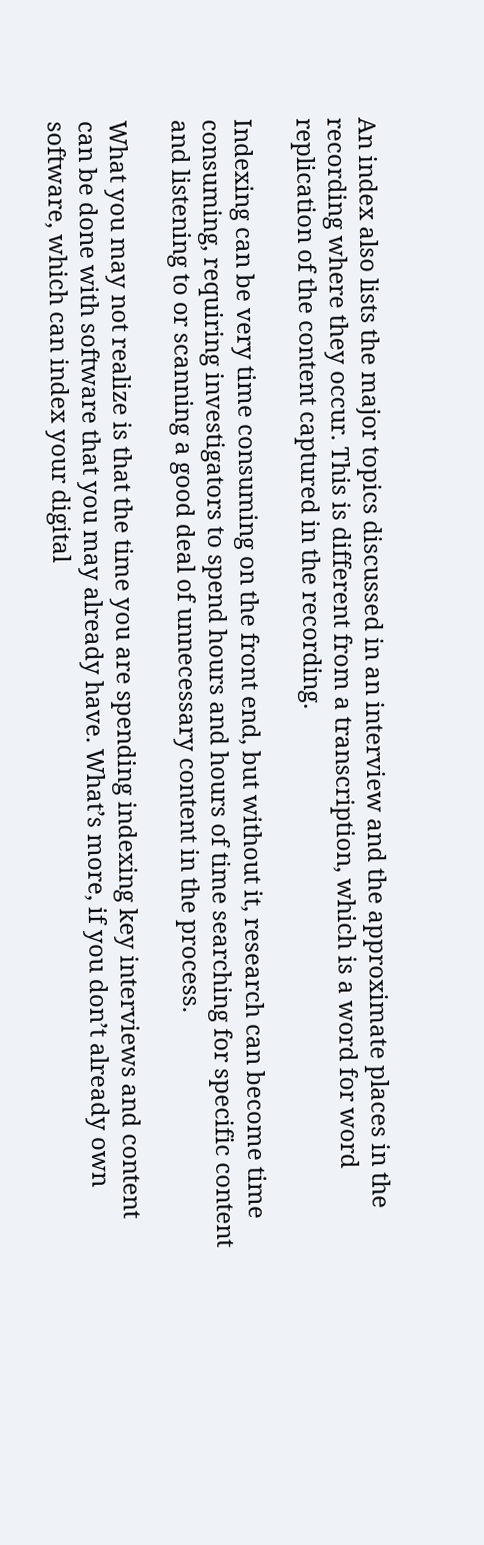An index also lists the major topics discussed in an interview and the approximate places in the recording where they occur. This is different from a transcription, which is a word for word replication of the content captured in the recording.

Indexing can be very time consuming on the front end, but without it, research can become time consuming, requiring investigators to spend hours and hours of time searching for specific content and listening to or scanning a good deal of unnecessary content in the process.

What you may not realize is that the time you are spending indexing key interviews and content can be done with software that you may already have. What’s more, if you don’t already own software, which can index your digital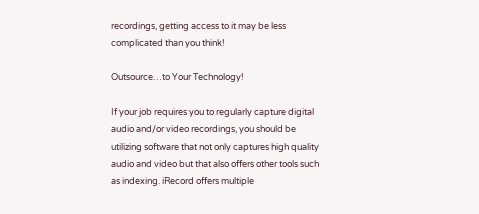recordings, getting access to it may be less complicated than you think!

Outsource…to Your Technology!

If your job requires you to regularly capture digital audio and/or video recordings, you should be utilizing software that not only captures high quality audio and video but that also offers other tools such as indexing. iRecord offers multiple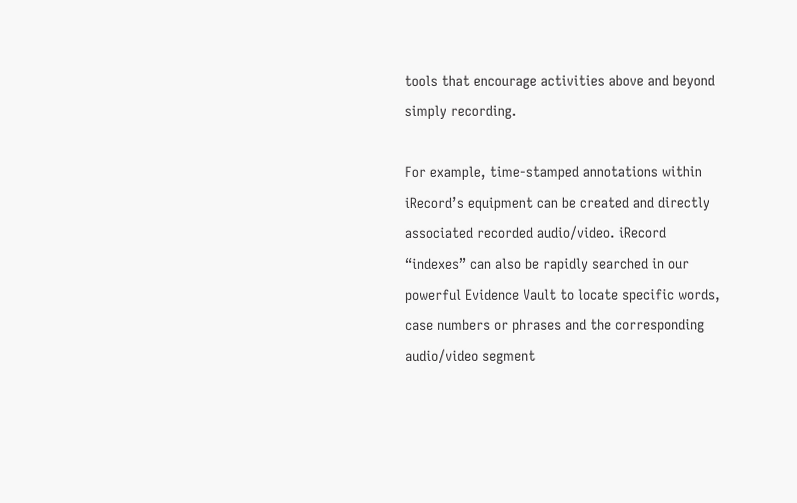tools that encourage activities above and beyond simply recording.

For example, time-stamped annotations within iRecord’s equipment can be created and directly associated recorded audio/video. iRecord “indexes” can also be rapidly searched in our powerful Evidence Vault to locate specific words, case numbers or phrases and the corresponding audio/video segment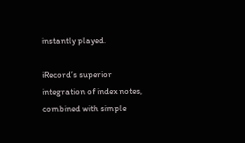instantly played.

iRecord’s superior integration of index notes, combined with simple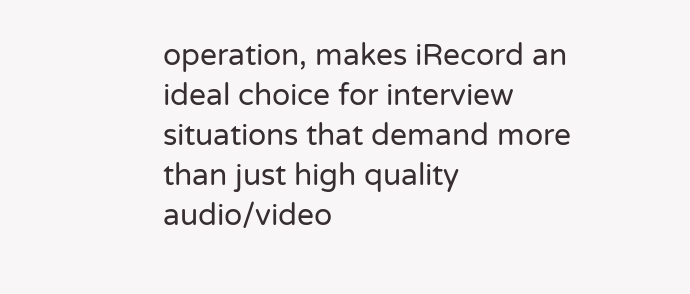operation, makes iRecord an ideal choice for interview situations that demand more than just high quality audio/video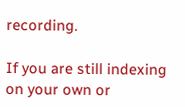recording.

If you are still indexing on your own or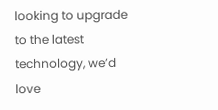looking to upgrade to the latest technology, we’d love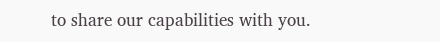to share our capabilities with you.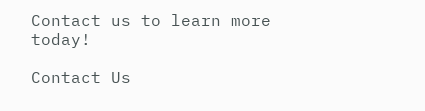Contact us to learn more today!

Contact Us